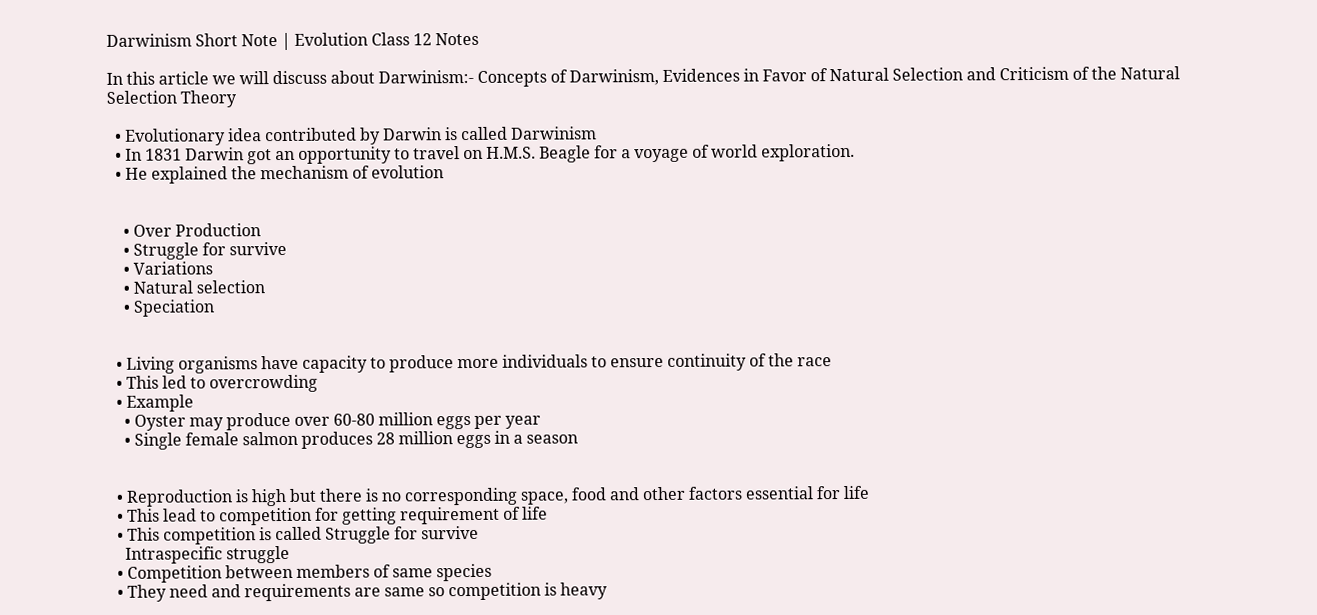Darwinism Short Note | Evolution Class 12 Notes

In this article we will discuss about Darwinism:- Concepts of Darwinism, Evidences in Favor of Natural Selection and Criticism of the Natural Selection Theory

  • Evolutionary idea contributed by Darwin is called Darwinism
  • In 1831 Darwin got an opportunity to travel on H.M.S. Beagle for a voyage of world exploration.
  • He explained the mechanism of evolution


    • Over Production
    • Struggle for survive
    • Variations
    • Natural selection
    • Speciation


  • Living organisms have capacity to produce more individuals to ensure continuity of the race
  • This led to overcrowding
  • Example
    • Oyster may produce over 60-80 million eggs per year
    • Single female salmon produces 28 million eggs in a season


  • Reproduction is high but there is no corresponding space, food and other factors essential for life
  • This lead to competition for getting requirement of life
  • This competition is called Struggle for survive
    Intraspecific struggle
  • Competition between members of same species
  • They need and requirements are same so competition is heavy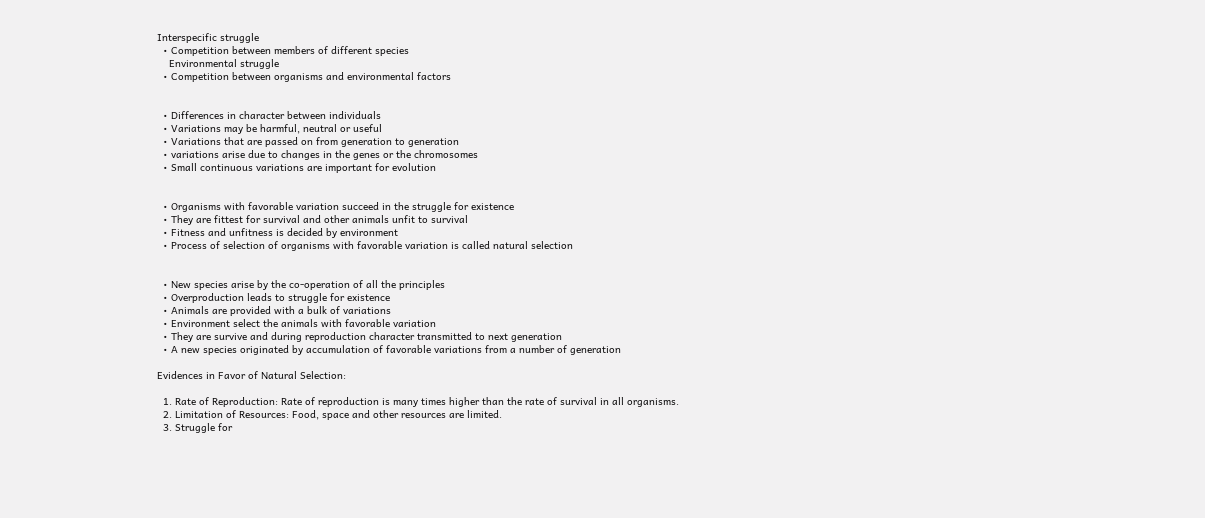Interspecific struggle
  • Competition between members of different species
    Environmental struggle
  • Competition between organisms and environmental factors


  • Differences in character between individuals
  • Variations may be harmful, neutral or useful
  • Variations that are passed on from generation to generation
  • variations arise due to changes in the genes or the chromosomes
  • Small continuous variations are important for evolution


  • Organisms with favorable variation succeed in the struggle for existence
  • They are fittest for survival and other animals unfit to survival
  • Fitness and unfitness is decided by environment
  • Process of selection of organisms with favorable variation is called natural selection


  • New species arise by the co-operation of all the principles
  • Overproduction leads to struggle for existence
  • Animals are provided with a bulk of variations
  • Environment select the animals with favorable variation
  • They are survive and during reproduction character transmitted to next generation
  • A new species originated by accumulation of favorable variations from a number of generation

Evidences in Favor of Natural Selection:

  1. Rate of Reproduction: Rate of reproduction is many times higher than the rate of survival in all organisms.
  2. Limitation of Resources: Food, space and other resources are limited.
  3. Struggle for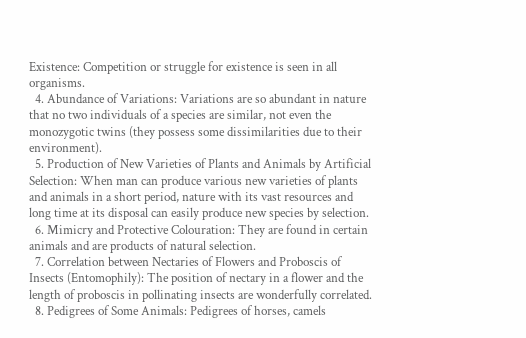Existence: Competition or struggle for existence is seen in all organisms.
  4. Abundance of Variations: Variations are so abundant in nature that no two individuals of a species are similar, not even the monozygotic twins (they possess some dissimilarities due to their environment).
  5. Production of New Varieties of Plants and Animals by Artificial Selection: When man can produce various new varieties of plants and animals in a short period, nature with its vast resources and long time at its disposal can easily produce new species by selection.
  6. Mimicry and Protective Colouration: They are found in certain animals and are products of natural selection.
  7. Correlation between Nectaries of Flowers and Proboscis of Insects (Entomophily): The position of nectary in a flower and the length of proboscis in pollinating insects are wonderfully correlated.
  8. Pedigrees of Some Animals: Pedigrees of horses, camels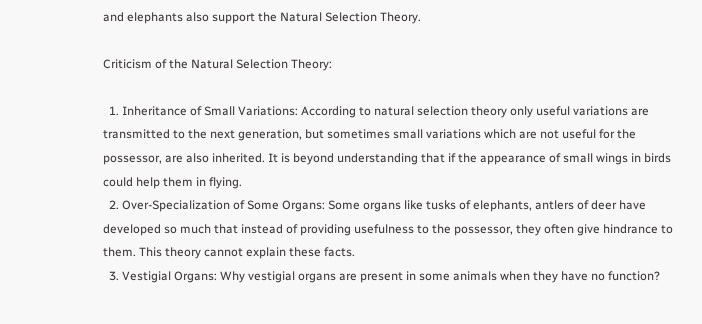and elephants also support the Natural Selection Theory.

Criticism of the Natural Selection Theory:

  1. Inheritance of Small Variations: According to natural selection theory only useful variations are transmitted to the next generation, but sometimes small variations which are not useful for the possessor, are also inherited. It is beyond understanding that if the appearance of small wings in birds could help them in flying.
  2. Over-Specialization of Some Organs: Some organs like tusks of elephants, antlers of deer have developed so much that instead of providing usefulness to the possessor, they often give hindrance to them. This theory cannot explain these facts.
  3. Vestigial Organs: Why vestigial organs are present in some animals when they have no function?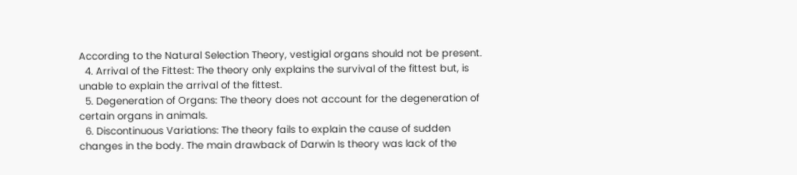According to the Natural Selection Theory, vestigial organs should not be present.
  4. Arrival of the Fittest: The theory only explains the survival of the fittest but, is unable to explain the arrival of the fittest.
  5. Degeneration of Organs: The theory does not account for the degeneration of certain organs in animals.
  6. Discontinuous Variations: The theory fails to explain the cause of sudden changes in the body. The main drawback of Darwin Is theory was lack of the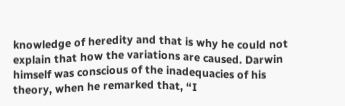knowledge of heredity and that is why he could not explain that how the variations are caused. Darwin himself was conscious of the inadequacies of his theory, when he remarked that, “I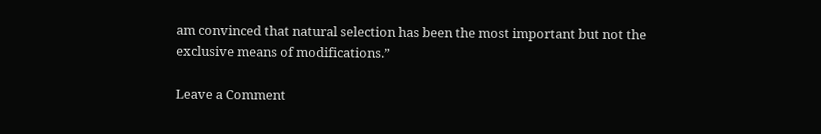am convinced that natural selection has been the most important but not the exclusive means of modifications.”

Leave a Comment